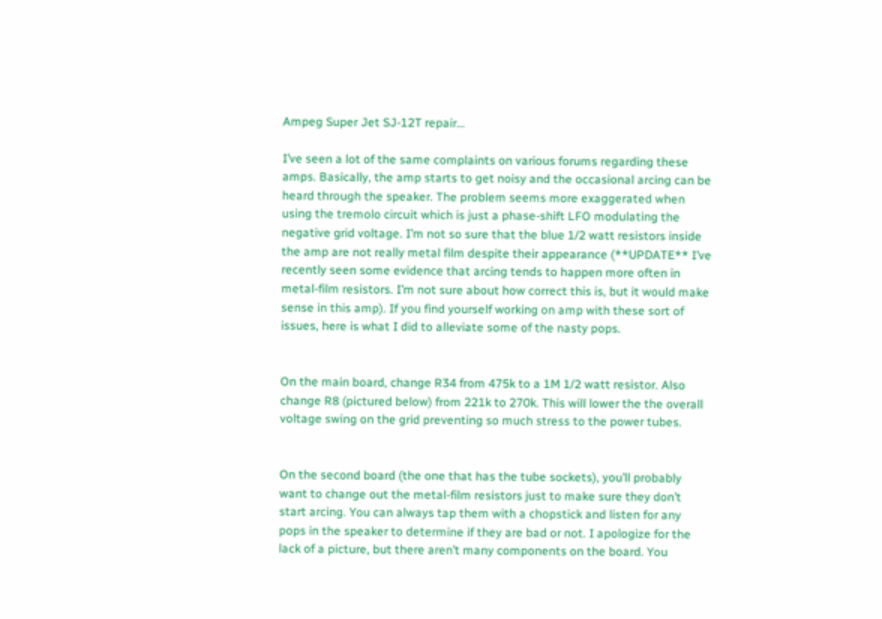Ampeg Super Jet SJ-12T repair…

I’ve seen a lot of the same complaints on various forums regarding these amps. Basically, the amp starts to get noisy and the occasional arcing can be heard through the speaker. The problem seems more exaggerated when using the tremolo circuit which is just a phase-shift LFO modulating the negative grid voltage. I’m not so sure that the blue 1/2 watt resistors inside the amp are not really metal film despite their appearance (**UPDATE** I’ve recently seen some evidence that arcing tends to happen more often in metal-film resistors. I’m not sure about how correct this is, but it would make sense in this amp). If you find yourself working on amp with these sort of issues, here is what I did to alleviate some of the nasty pops.


On the main board, change R34 from 475k to a 1M 1/2 watt resistor. Also change R8 (pictured below) from 221k to 270k. This will lower the the overall voltage swing on the grid preventing so much stress to the power tubes.


On the second board (the one that has the tube sockets), you’ll probably want to change out the metal-film resistors just to make sure they don’t start arcing. You can always tap them with a chopstick and listen for any pops in the speaker to determine if they are bad or not. I apologize for the lack of a picture, but there aren’t many components on the board. You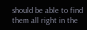should be able to find them all right in the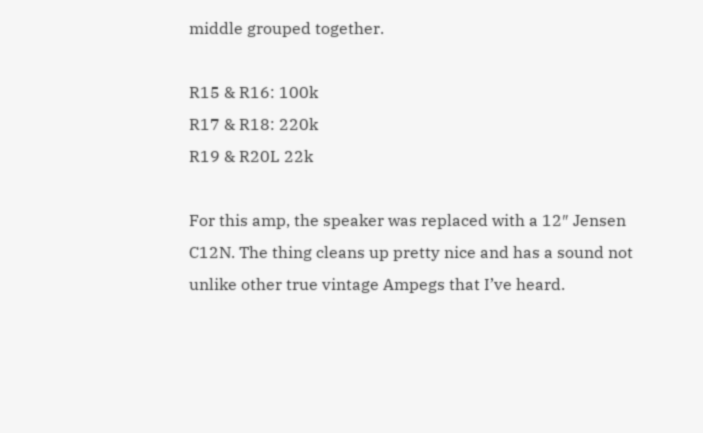middle grouped together.

R15 & R16: 100k
R17 & R18: 220k
R19 & R20L 22k

For this amp, the speaker was replaced with a 12″ Jensen C12N. The thing cleans up pretty nice and has a sound not unlike other true vintage Ampegs that I’ve heard.